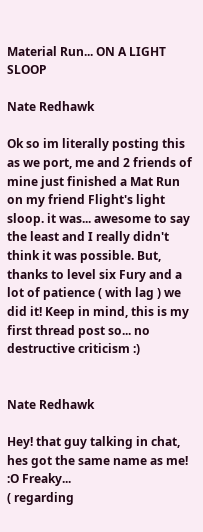Material Run... ON A LIGHT SLOOP

Nate Redhawk

Ok so im literally posting this as we port, me and 2 friends of mine just finished a Mat Run on my friend Flight's light sloop. it was... awesome to say the least and I really didn't think it was possible. But, thanks to level six Fury and a lot of patience ( with lag ) we did it! Keep in mind, this is my first thread post so... no destructive criticism :)


Nate Redhawk

Hey! that guy talking in chat, hes got the same name as me! :O Freaky...
( regarding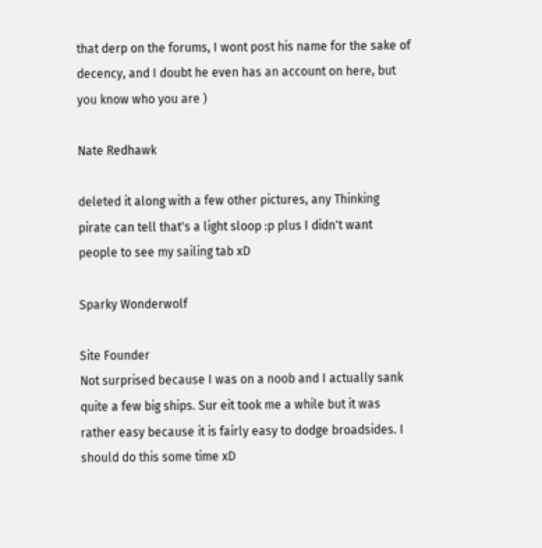that derp on the forums, I wont post his name for the sake of decency, and I doubt he even has an account on here, but you know who you are )

Nate Redhawk

deleted it along with a few other pictures, any Thinking pirate can tell that's a light sloop :p plus I didn't want people to see my sailing tab xD

Sparky Wonderwolf

Site Founder
Not surprised because I was on a noob and I actually sank quite a few big ships. Sur eit took me a while but it was rather easy because it is fairly easy to dodge broadsides. I should do this some time xD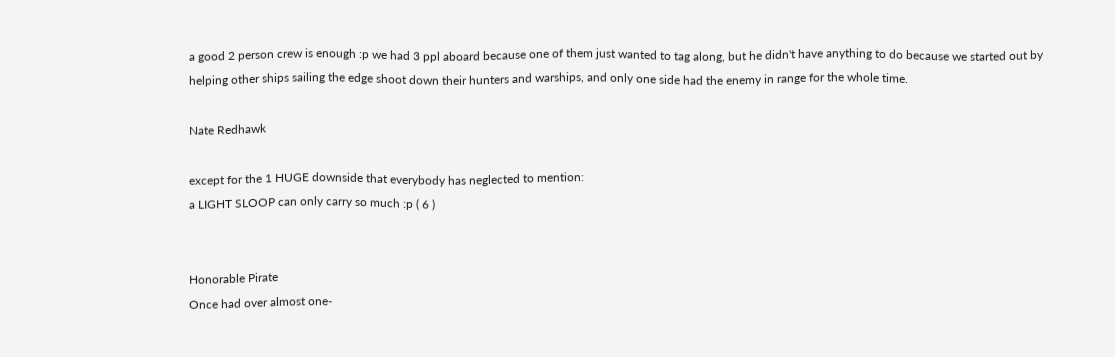a good 2 person crew is enough :p we had 3 ppl aboard because one of them just wanted to tag along, but he didn't have anything to do because we started out by helping other ships sailing the edge shoot down their hunters and warships, and only one side had the enemy in range for the whole time.

Nate Redhawk

except for the 1 HUGE downside that everybody has neglected to mention:
a LIGHT SLOOP can only carry so much :p ( 6 )


Honorable Pirate
Once had over almost one-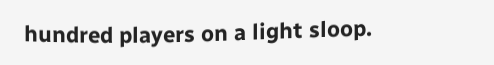hundred players on a light sloop.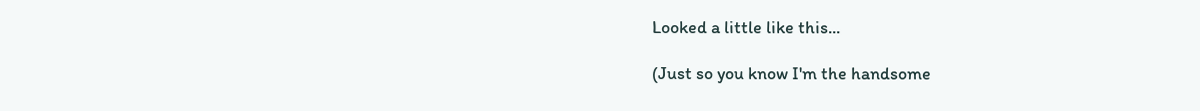Looked a little like this...

(Just so you know I'm the handsome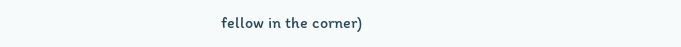fellow in the corner)